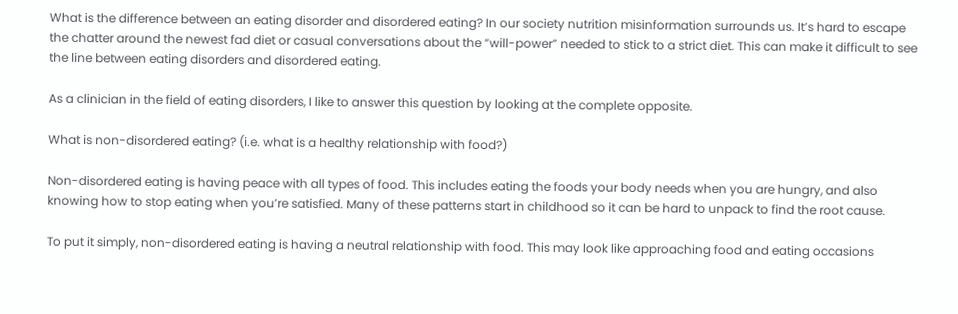What is the difference between an eating disorder and disordered eating? In our society nutrition misinformation surrounds us. It’s hard to escape the chatter around the newest fad diet or casual conversations about the “will-power” needed to stick to a strict diet. This can make it difficult to see the line between eating disorders and disordered eating.

As a clinician in the field of eating disorders, I like to answer this question by looking at the complete opposite.

What is non-disordered eating? (i.e. what is a healthy relationship with food?)

Non-disordered eating is having peace with all types of food. This includes eating the foods your body needs when you are hungry, and also knowing how to stop eating when you’re satisfied. Many of these patterns start in childhood so it can be hard to unpack to find the root cause.

To put it simply, non-disordered eating is having a neutral relationship with food. This may look like approaching food and eating occasions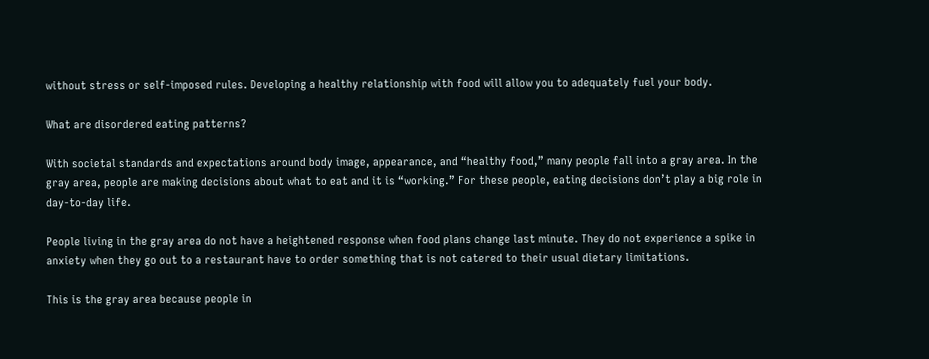without stress or self-imposed rules. Developing a healthy relationship with food will allow you to adequately fuel your body.

What are disordered eating patterns?

With societal standards and expectations around body image, appearance, and “healthy food,” many people fall into a gray area. In the gray area, people are making decisions about what to eat and it is “working.” For these people, eating decisions don’t play a big role in day-to-day life.

People living in the gray area do not have a heightened response when food plans change last minute. They do not experience a spike in anxiety when they go out to a restaurant have to order something that is not catered to their usual dietary limitations.

This is the gray area because people in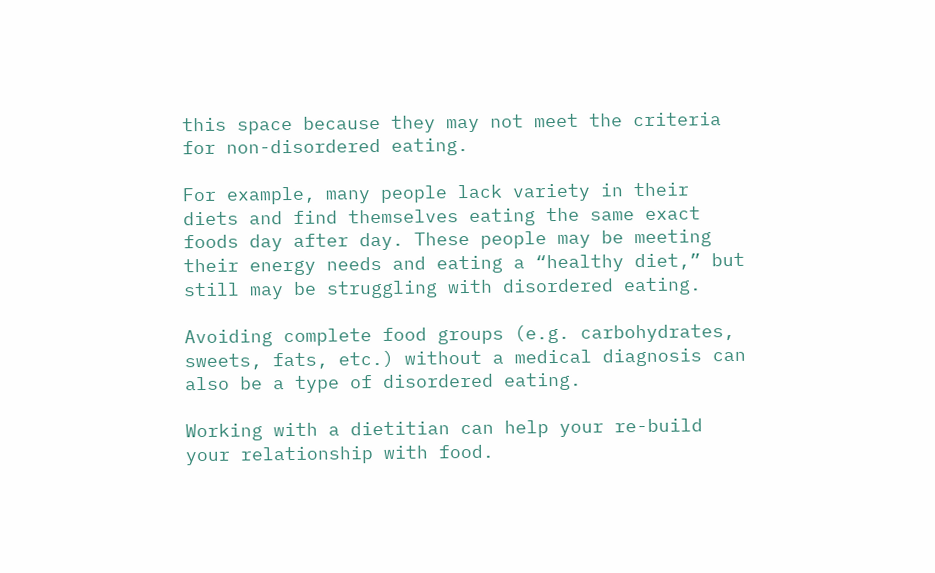this space because they may not meet the criteria for non-disordered eating.

For example, many people lack variety in their diets and find themselves eating the same exact foods day after day. These people may be meeting their energy needs and eating a “healthy diet,” but still may be struggling with disordered eating.

Avoiding complete food groups (e.g. carbohydrates, sweets, fats, etc.) without a medical diagnosis can also be a type of disordered eating.

Working with a dietitian can help your re-build your relationship with food.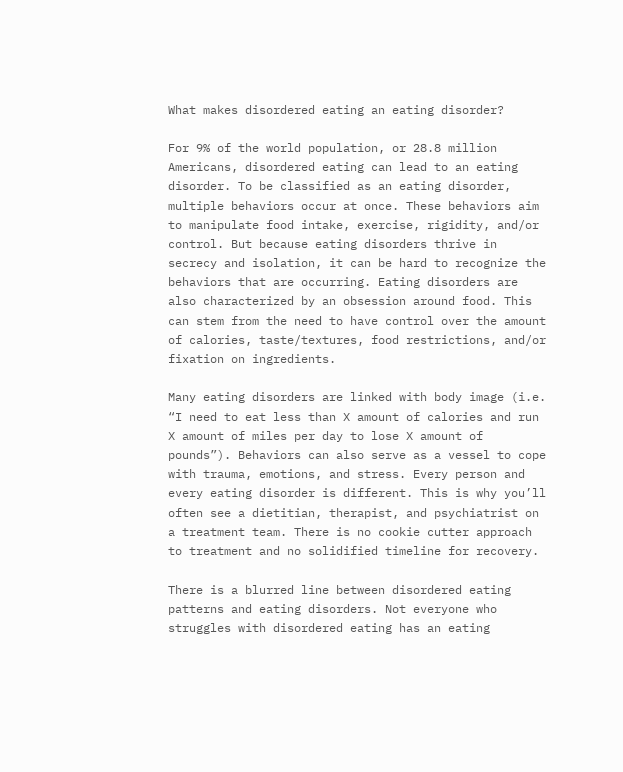What makes disordered eating an eating disorder?

For 9% of the world population, or 28.8 million Americans, disordered eating can lead to an eating disorder. To be classified as an eating disorder, multiple behaviors occur at once. These behaviors aim to manipulate food intake, exercise, rigidity, and/or control. But because eating disorders thrive in secrecy and isolation, it can be hard to recognize the behaviors that are occurring. Eating disorders are also characterized by an obsession around food. This can stem from the need to have control over the amount of calories, taste/textures, food restrictions, and/or fixation on ingredients.

Many eating disorders are linked with body image (i.e. “I need to eat less than X amount of calories and run X amount of miles per day to lose X amount of pounds”). Behaviors can also serve as a vessel to cope with trauma, emotions, and stress. Every person and every eating disorder is different. This is why you’ll often see a dietitian, therapist, and psychiatrist on a treatment team. There is no cookie cutter approach to treatment and no solidified timeline for recovery.

There is a blurred line between disordered eating patterns and eating disorders. Not everyone who struggles with disordered eating has an eating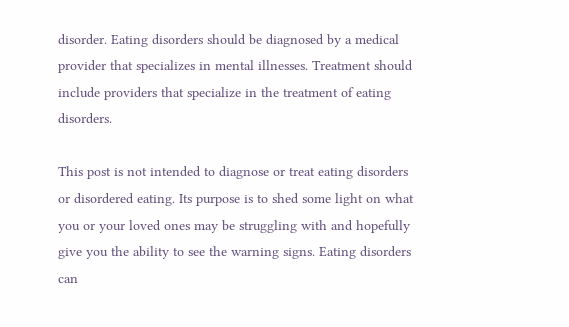disorder. Eating disorders should be diagnosed by a medical provider that specializes in mental illnesses. Treatment should include providers that specialize in the treatment of eating disorders.

This post is not intended to diagnose or treat eating disorders or disordered eating. Its purpose is to shed some light on what you or your loved ones may be struggling with and hopefully give you the ability to see the warning signs. Eating disorders can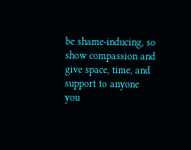be shame-inducing, so show compassion and give space, time, and support to anyone you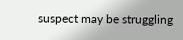suspect may be struggling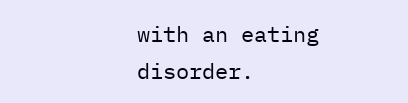with an eating disorder.